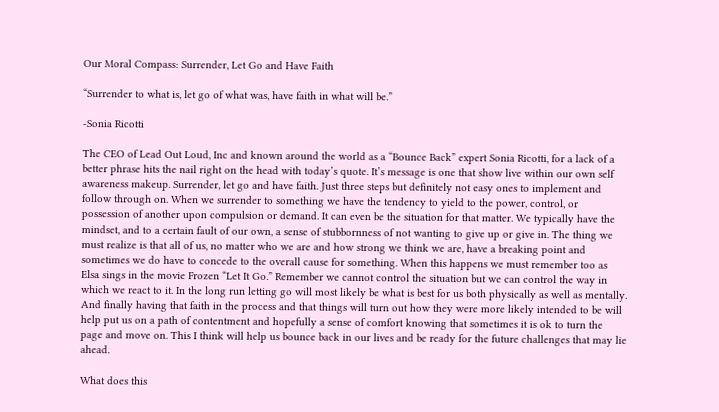Our Moral Compass: Surrender, Let Go and Have Faith

“Surrender to what is, let go of what was, have faith in what will be.”

-Sonia Ricotti

The CEO of Lead Out Loud, Inc and known around the world as a “Bounce Back” expert Sonia Ricotti, for a lack of a better phrase hits the nail right on the head with today’s quote. It’s message is one that show live within our own self awareness makeup. Surrender, let go and have faith. Just three steps but definitely not easy ones to implement and follow through on. When we surrender to something we have the tendency to yield to the power, control, or possession of another upon compulsion or demand. It can even be the situation for that matter. We typically have the mindset, and to a certain fault of our own, a sense of stubbornness of not wanting to give up or give in. The thing we must realize is that all of us, no matter who we are and how strong we think we are, have a breaking point and sometimes we do have to concede to the overall cause for something. When this happens we must remember too as Elsa sings in the movie Frozen “Let It Go.” Remember we cannot control the situation but we can control the way in which we react to it. In the long run letting go will most likely be what is best for us both physically as well as mentally. And finally having that faith in the process and that things will turn out how they were more likely intended to be will help put us on a path of contentment and hopefully a sense of comfort knowing that sometimes it is ok to turn the page and move on. This I think will help us bounce back in our lives and be ready for the future challenges that may lie ahead.

What does this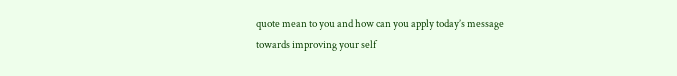quote mean to you and how can you apply today’s message towards improving your self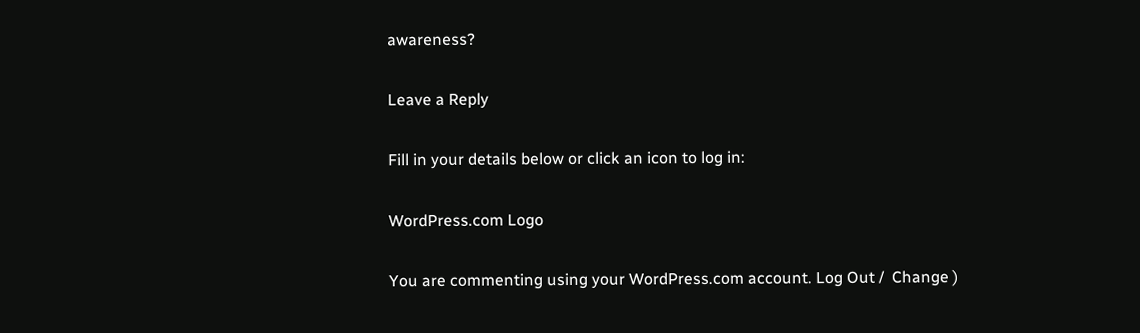awareness?

Leave a Reply

Fill in your details below or click an icon to log in:

WordPress.com Logo

You are commenting using your WordPress.com account. Log Out /  Change )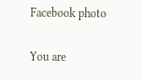Facebook photo

You are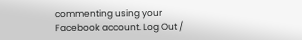commenting using your Facebook account. Log Out /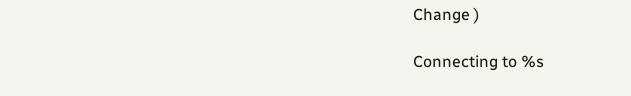Change )

Connecting to %s